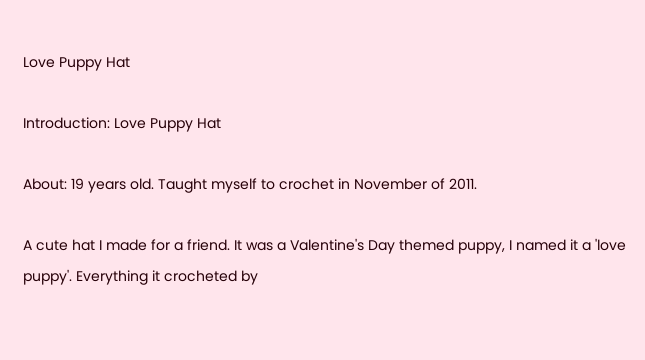Love Puppy Hat

Introduction: Love Puppy Hat

About: 19 years old. Taught myself to crochet in November of 2011.

A cute hat I made for a friend. It was a Valentine's Day themed puppy, I named it a 'love puppy'. Everything it crocheted by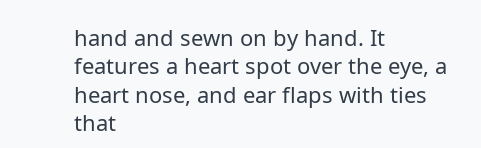hand and sewn on by hand. It features a heart spot over the eye, a heart nose, and ear flaps with ties that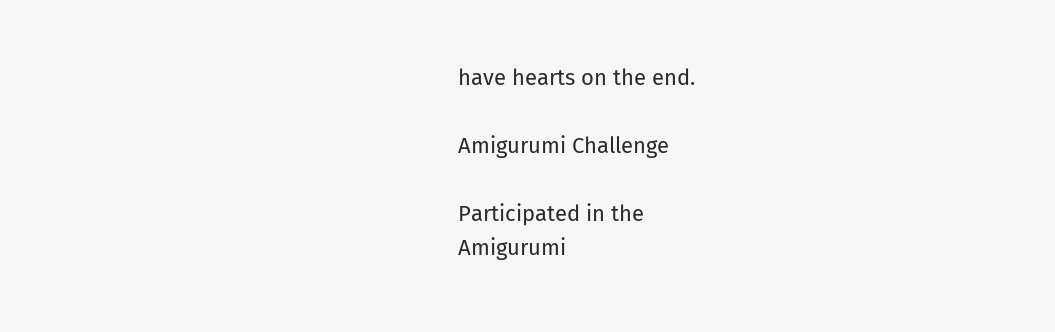have hearts on the end.

Amigurumi Challenge

Participated in the
Amigurumi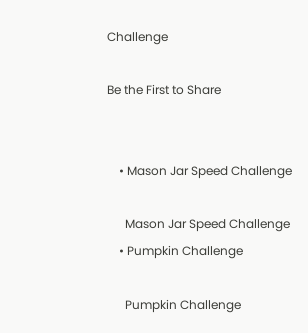Challenge

Be the First to Share


    • Mason Jar Speed Challenge

      Mason Jar Speed Challenge
    • Pumpkin Challenge

      Pumpkin Challenge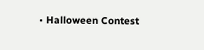• Halloween Contest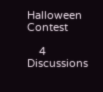Halloween Contest

    4 Discussions